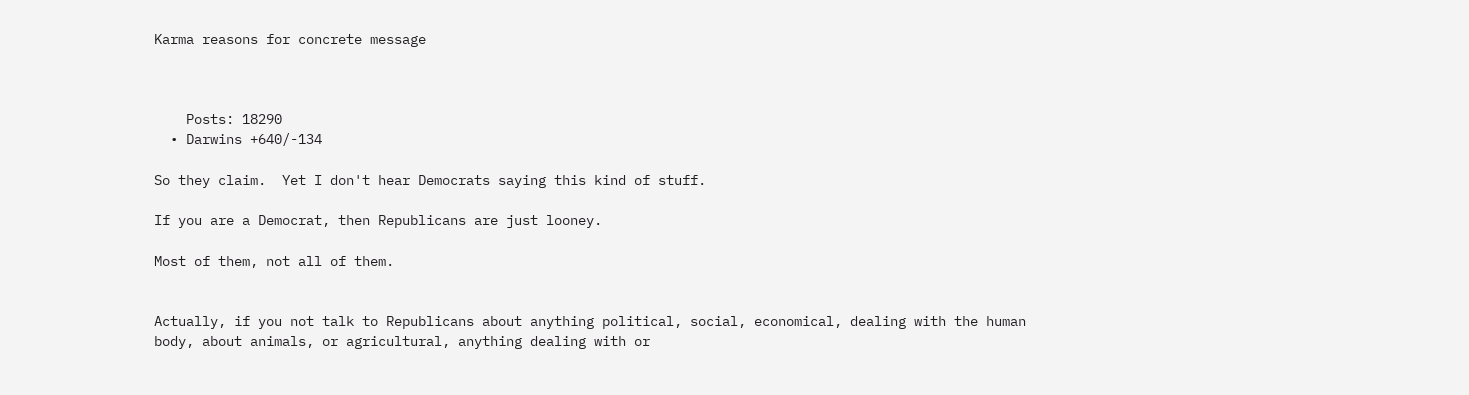Karma reasons for concrete message



    Posts: 18290
  • Darwins +640/-134

So they claim.  Yet I don't hear Democrats saying this kind of stuff.

If you are a Democrat, then Republicans are just looney.

Most of them, not all of them.


Actually, if you not talk to Republicans about anything political, social, economical, dealing with the human body, about animals, or agricultural, anything dealing with or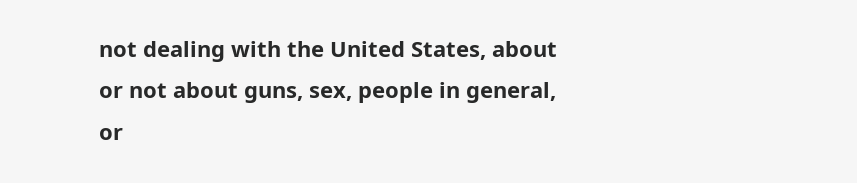not dealing with the United States, about or not about guns, sex, people in general, or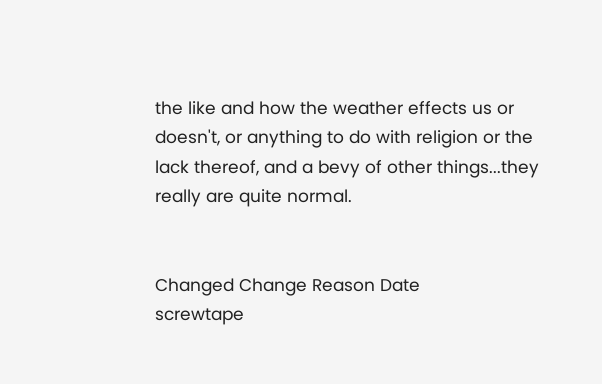the like and how the weather effects us or doesn't, or anything to do with religion or the lack thereof, and a bevy of other things...they really are quite normal.


Changed Change Reason Date
screwtape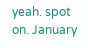yeah. spot on. January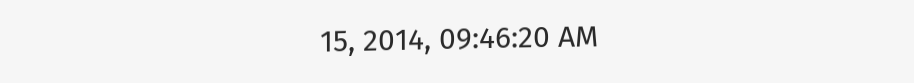15, 2014, 09:46:20 AM